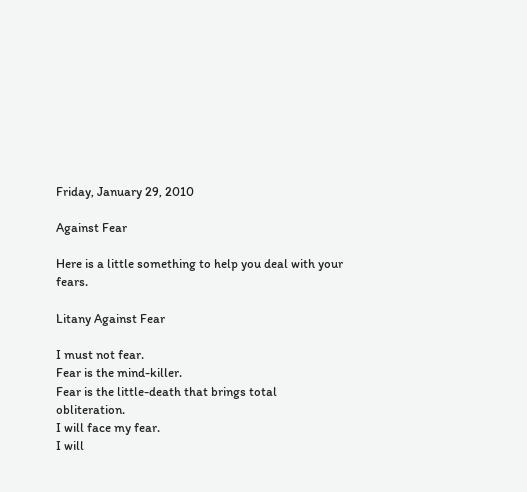Friday, January 29, 2010

Against Fear

Here is a little something to help you deal with your fears.

Litany Against Fear

I must not fear.
Fear is the mind-killer.
Fear is the little-death that brings total obliteration.
I will face my fear.
I will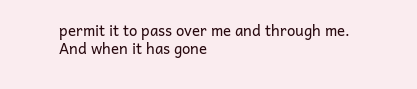permit it to pass over me and through me.
And when it has gone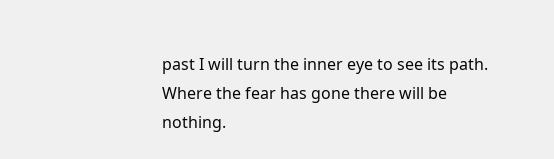past I will turn the inner eye to see its path.
Where the fear has gone there will be nothing.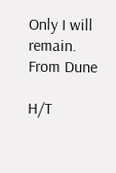Only I will remain.
From Dune

H/T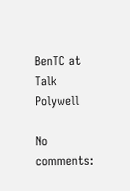BenTC at Talk Polywell

No comments: